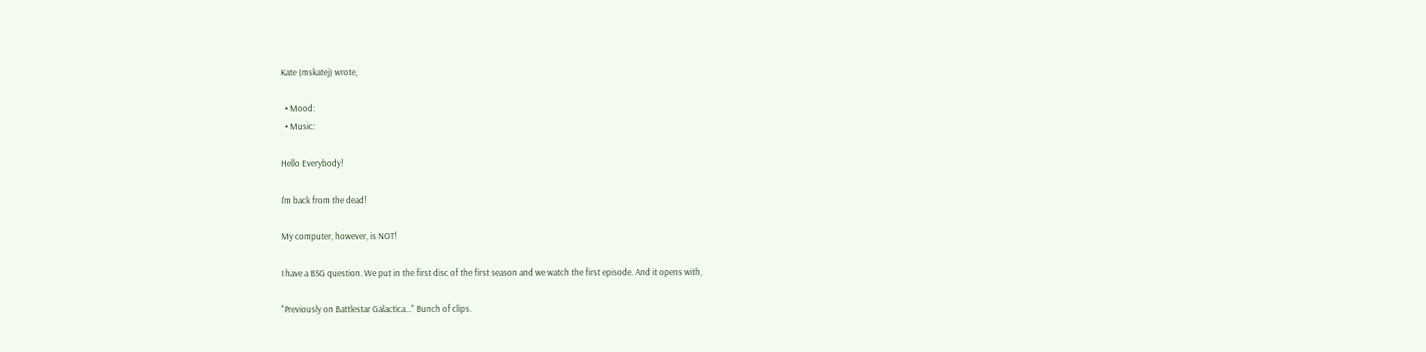Kate (mskatej) wrote,

  • Mood:
  • Music:

Hello Everybody!

I'm back from the dead!

My computer, however, is NOT!

I have a BSG question. We put in the first disc of the first season and we watch the first episode. And it opens with,

"Previously on Battlestar Galactica..." Bunch of clips.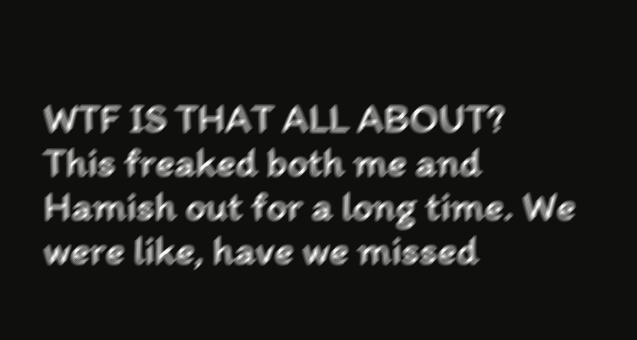WTF IS THAT ALL ABOUT? This freaked both me and Hamish out for a long time. We were like, have we missed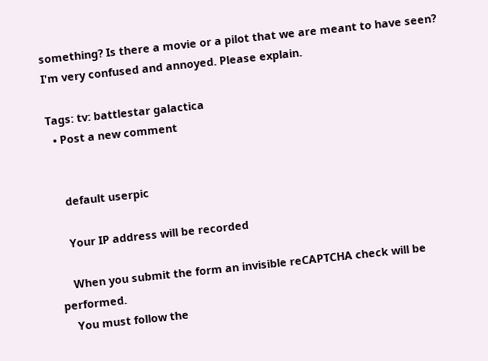something? Is there a movie or a pilot that we are meant to have seen? I'm very confused and annoyed. Please explain.

Tags: tv: battlestar galactica
  • Post a new comment


    default userpic

    Your IP address will be recorded

    When you submit the form an invisible reCAPTCHA check will be performed.
    You must follow the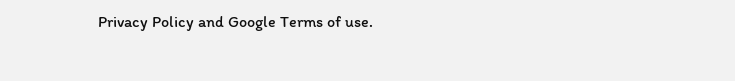Privacy Policy and Google Terms of use.